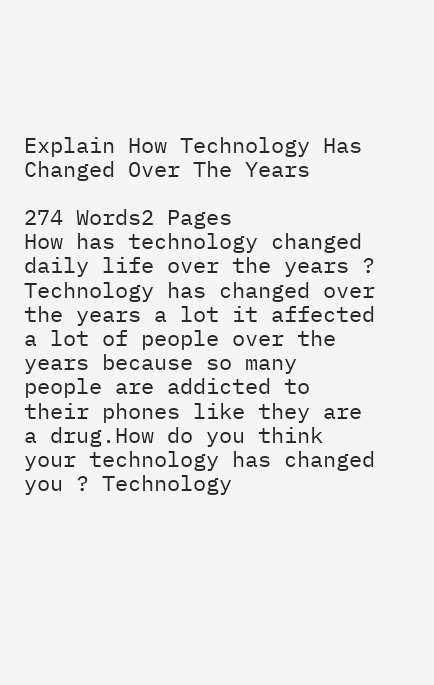Explain How Technology Has Changed Over The Years

274 Words2 Pages
How has technology changed daily life over the years ? Technology has changed over the years a lot it affected a lot of people over the years because so many people are addicted to their phones like they are a drug.How do you think your technology has changed you ? Technology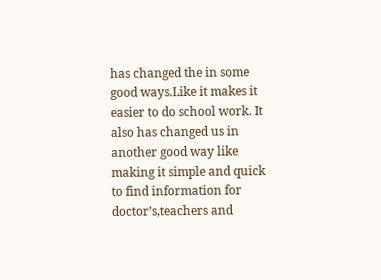has changed the in some good ways.Like it makes it easier to do school work. It also has changed us in another good way like making it simple and quick to find information for doctor’s,teachers and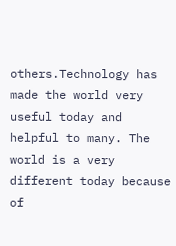others.Technology has made the world very useful today and helpful to many. The world is a very different today because of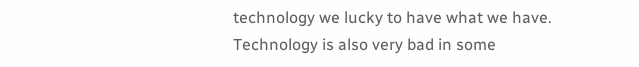technology we lucky to have what we have. Technology is also very bad in some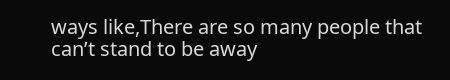ways like,There are so many people that can’t stand to be away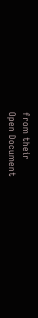from their
Open Document